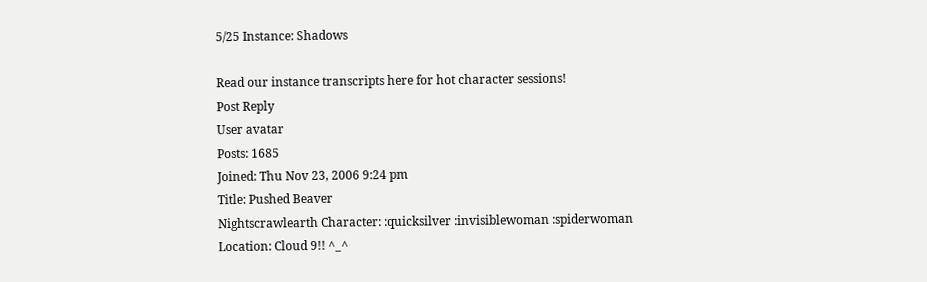5/25 Instance: Shadows

Read our instance transcripts here for hot character sessions!
Post Reply
User avatar
Posts: 1685
Joined: Thu Nov 23, 2006 9:24 pm
Title: Pushed Beaver
Nightscrawlearth Character: :quicksilver :invisiblewoman :spiderwoman
Location: Cloud 9!! ^_^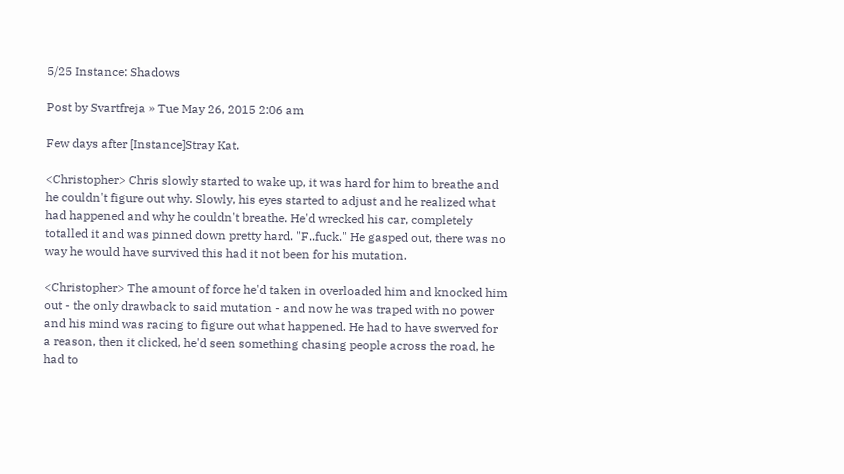5/25 Instance: Shadows

Post by Svartfreja » Tue May 26, 2015 2:06 am

Few days after [Instance]Stray Kat.

<Christopher> Chris slowly started to wake up, it was hard for him to breathe and he couldn't figure out why. Slowly, his eyes started to adjust and he realized what had happened and why he couldn't breathe. He'd wrecked his car, completely totalled it and was pinned down pretty hard. "F..fuck." He gasped out, there was no way he would have survived this had it not been for his mutation.

<Christopher> The amount of force he'd taken in overloaded him and knocked him out - the only drawback to said mutation - and now he was traped with no power and his mind was racing to figure out what happened. He had to have swerved for a reason, then it clicked, he'd seen something chasing people across the road, he had to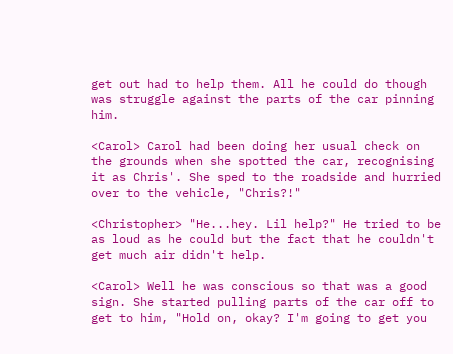get out had to help them. All he could do though was struggle against the parts of the car pinning him.

<Carol> Carol had been doing her usual check on the grounds when she spotted the car, recognising it as Chris'. She sped to the roadside and hurried over to the vehicle, "Chris?!"

<Christopher> "He...hey. Lil help?" He tried to be as loud as he could but the fact that he couldn't get much air didn't help.

<Carol> Well he was conscious so that was a good sign. She started pulling parts of the car off to get to him, "Hold on, okay? I'm going to get you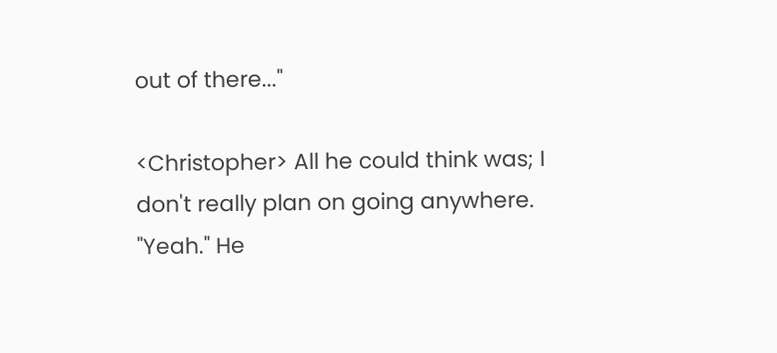out of there..."

<Christopher> All he could think was; I don't really plan on going anywhere. "Yeah." He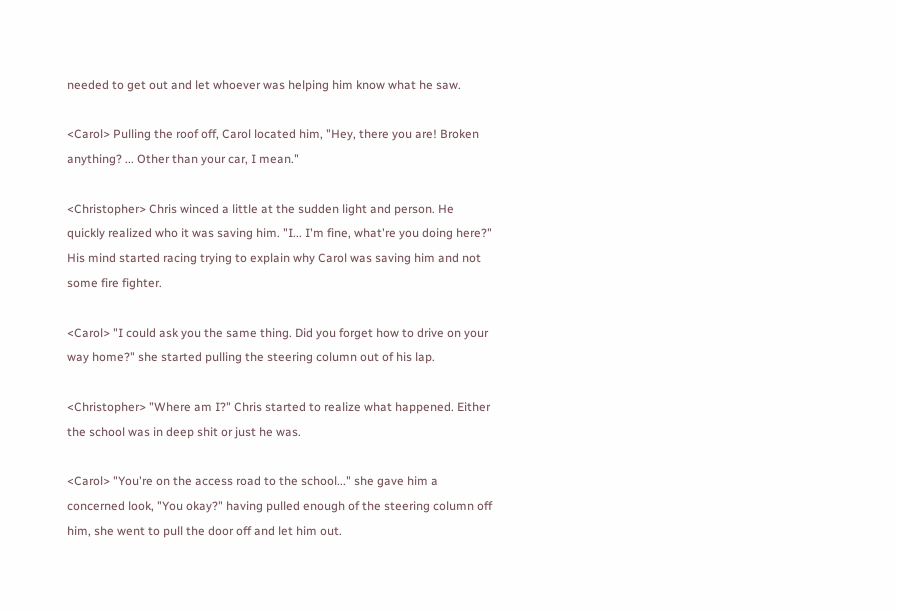needed to get out and let whoever was helping him know what he saw.

<Carol> Pulling the roof off, Carol located him, "Hey, there you are! Broken anything? ... Other than your car, I mean."

<Christopher> Chris winced a little at the sudden light and person. He quickly realized who it was saving him. "I... I'm fine, what're you doing here?" His mind started racing trying to explain why Carol was saving him and not some fire fighter.

<Carol> "I could ask you the same thing. Did you forget how to drive on your way home?" she started pulling the steering column out of his lap.

<Christopher> "Where am I?" Chris started to realize what happened. Either the school was in deep shit or just he was.

<Carol> "You're on the access road to the school..." she gave him a concerned look, "You okay?" having pulled enough of the steering column off him, she went to pull the door off and let him out.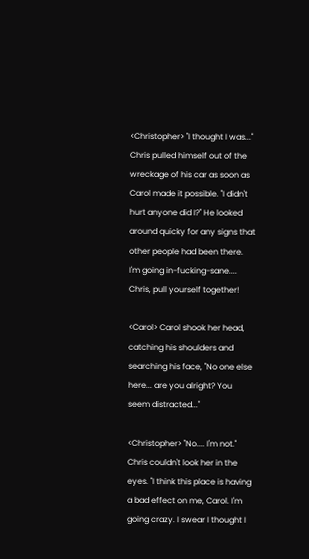<Christopher> "I thought I was..." Chris pulled himself out of the wreckage of his car as soon as Carol made it possible. "I didn't hurt anyone did I?" He looked around quicky for any signs that other people had been there. I'm going in-fucking-sane.... Chris, pull yourself together!

<Carol> Carol shook her head, catching his shoulders and searching his face, "No one else here... are you alright? You seem distracted..."

<Christopher> "No.... I'm not." Chris couldn't look her in the eyes. "I think this place is having a bad effect on me, Carol. I'm going crazy. I swear I thought I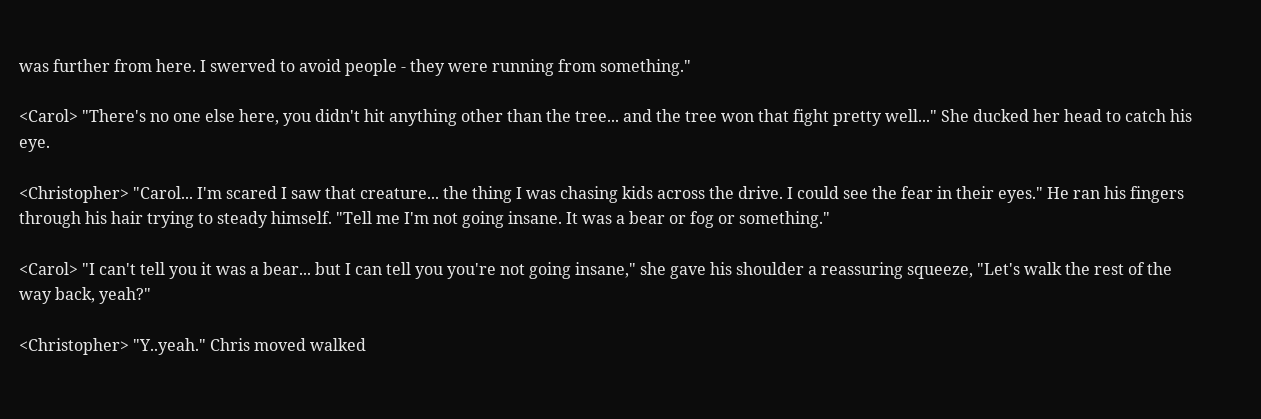was further from here. I swerved to avoid people - they were running from something."

<Carol> "There's no one else here, you didn't hit anything other than the tree... and the tree won that fight pretty well..." She ducked her head to catch his eye.

<Christopher> "Carol... I'm scared I saw that creature... the thing I was chasing kids across the drive. I could see the fear in their eyes." He ran his fingers through his hair trying to steady himself. "Tell me I'm not going insane. It was a bear or fog or something."

<Carol> "I can't tell you it was a bear... but I can tell you you're not going insane," she gave his shoulder a reassuring squeeze, "Let's walk the rest of the way back, yeah?"

<Christopher> "Y..yeah." Chris moved walked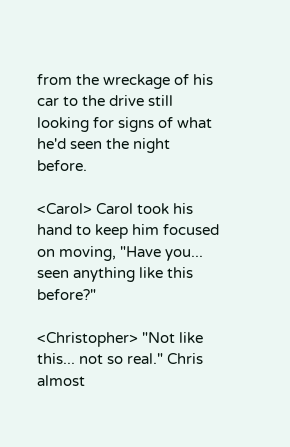from the wreckage of his car to the drive still looking for signs of what he'd seen the night before.

<Carol> Carol took his hand to keep him focused on moving, "Have you... seen anything like this before?"

<Christopher> "Not like this... not so real." Chris almost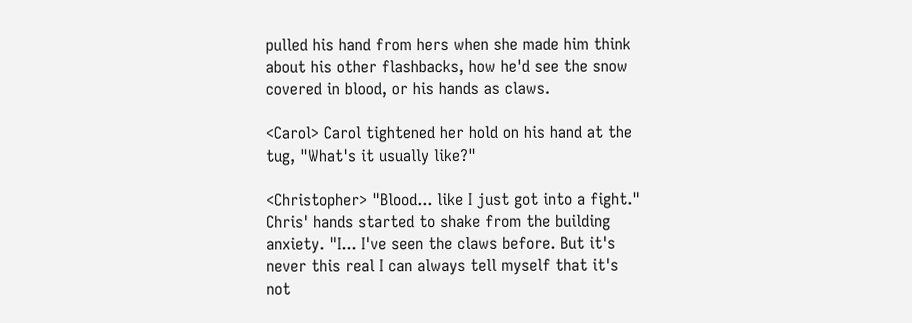pulled his hand from hers when she made him think about his other flashbacks, how he'd see the snow covered in blood, or his hands as claws.

<Carol> Carol tightened her hold on his hand at the tug, "What's it usually like?"

<Christopher> "Blood... like I just got into a fight." Chris' hands started to shake from the building anxiety. "I... I've seen the claws before. But it's never this real I can always tell myself that it's not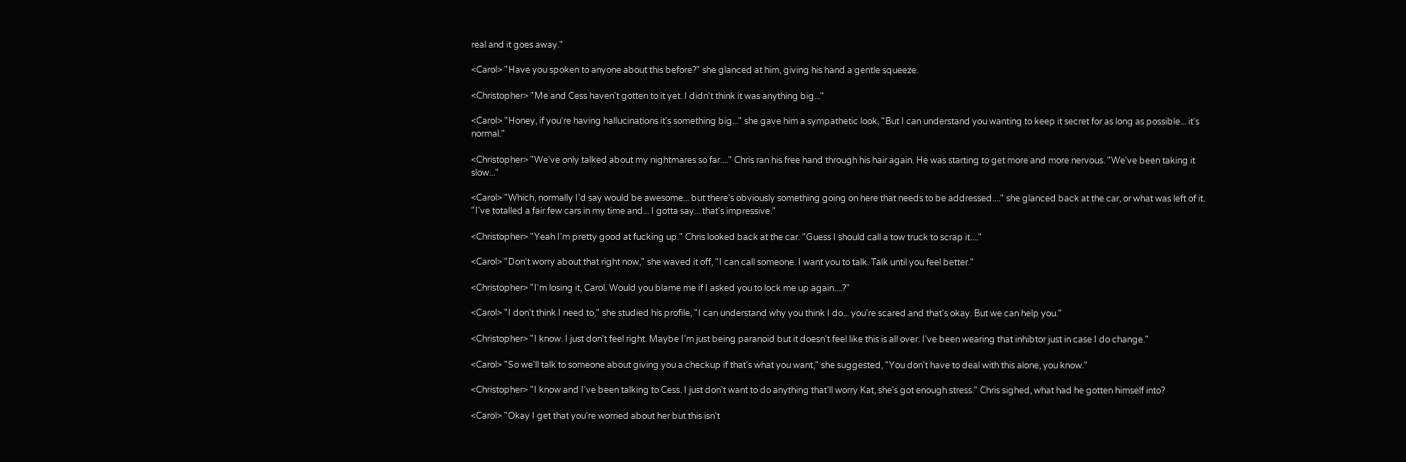real and it goes away."

<Carol> "Have you spoken to anyone about this before?" she glanced at him, giving his hand a gentle squeeze.

<Christopher> "Me and Cess haven't gotten to it yet. I didn't think it was anything big..."

<Carol> "Honey, if you're having hallucinations it's something big..." she gave him a sympathetic look, "But I can understand you wanting to keep it secret for as long as possible... it's normal."

<Christopher> "We've only talked about my nightmares so far...." Chris ran his free hand through his hair again. He was starting to get more and more nervous. "We've been taking it slow..."

<Carol> "Which, normally I'd say would be awesome... but there's obviously something going on here that needs to be addressed...." she glanced back at the car, or what was left of it. "I've totalled a fair few cars in my time and... I gotta say... that's impressive."

<Christopher> "Yeah I'm pretty good at fucking up." Chris looked back at the car. "Guess I should call a tow truck to scrap it...."

<Carol> "Don't worry about that right now," she waved it off, "I can call someone. I want you to talk. Talk until you feel better."

<Christopher> "I'm losing it, Carol. Would you blame me if I asked you to lock me up again....?"

<Carol> "I don't think I need to," she studied his profile, "I can understand why you think I do... you're scared and that's okay. But we can help you."

<Christopher> "I know. I just don't feel right. Maybe I'm just being paranoid but it doesn't feel like this is all over. I've been wearing that inhibtor just in case I do change."

<Carol> "So we'll talk to someone about giving you a checkup if that's what you want," she suggested, "You don't have to deal with this alone, you know."

<Christopher> "I know and I've been talking to Cess. I just don't want to do anything that'll worry Kat, she's got enough stress." Chris sighed, what had he gotten himself into?

<Carol> "Okay I get that you're worried about her but this isn't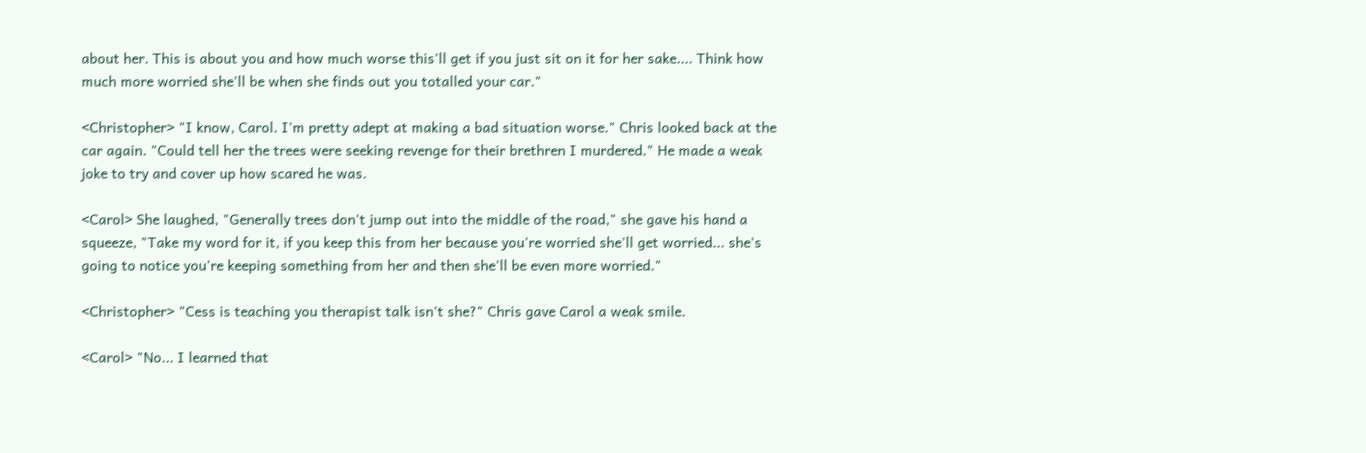about her. This is about you and how much worse this'll get if you just sit on it for her sake.... Think how much more worried she'll be when she finds out you totalled your car."

<Christopher> "I know, Carol. I'm pretty adept at making a bad situation worse." Chris looked back at the car again. "Could tell her the trees were seeking revenge for their brethren I murdered." He made a weak joke to try and cover up how scared he was.

<Carol> She laughed, "Generally trees don't jump out into the middle of the road," she gave his hand a squeeze, "Take my word for it, if you keep this from her because you're worried she'll get worried... she's going to notice you're keeping something from her and then she'll be even more worried."

<Christopher> "Cess is teaching you therapist talk isn't she?" Chris gave Carol a weak smile.

<Carol> "No... I learned that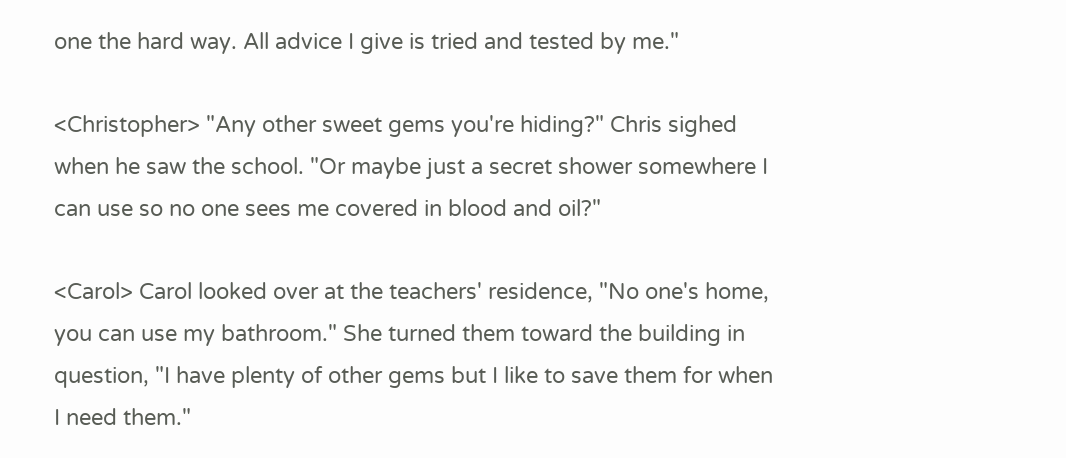one the hard way. All advice I give is tried and tested by me."

<Christopher> "Any other sweet gems you're hiding?" Chris sighed when he saw the school. "Or maybe just a secret shower somewhere I can use so no one sees me covered in blood and oil?"

<Carol> Carol looked over at the teachers' residence, "No one's home, you can use my bathroom." She turned them toward the building in question, "I have plenty of other gems but I like to save them for when I need them."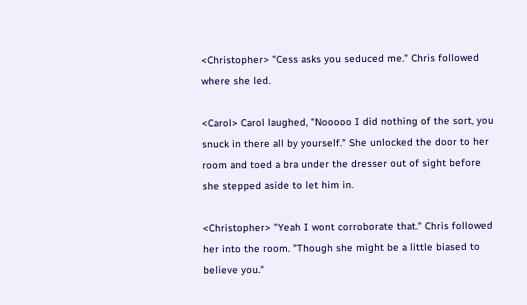<Christopher> "Cess asks you seduced me." Chris followed where she led.

<Carol> Carol laughed, "Nooooo I did nothing of the sort, you snuck in there all by yourself." She unlocked the door to her room and toed a bra under the dresser out of sight before she stepped aside to let him in.

<Christopher> "Yeah I wont corroborate that." Chris followed her into the room. "Though she might be a little biased to believe you."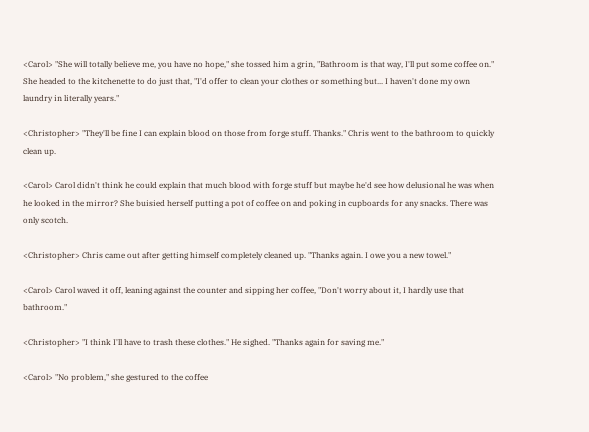<Carol> "She will totally believe me, you have no hope," she tossed him a grin, "Bathroom is that way, I'll put some coffee on." She headed to the kitchenette to do just that, "I'd offer to clean your clothes or something but... I haven't done my own laundry in literally years."

<Christopher> "They'll be fine I can explain blood on those from forge stuff. Thanks." Chris went to the bathroom to quickly clean up.

<Carol> Carol didn't think he could explain that much blood with forge stuff but maybe he'd see how delusional he was when he looked in the mirror? She buisied herself putting a pot of coffee on and poking in cupboards for any snacks. There was only scotch.

<Christopher> Chris came out after getting himself completely cleaned up. "Thanks again. I owe you a new towel."

<Carol> Carol waved it off, leaning against the counter and sipping her coffee, "Don't worry about it, I hardly use that bathroom."

<Christopher> "I think I'll have to trash these clothes." He sighed. "Thanks again for saving me."

<Carol> "No problem," she gestured to the coffee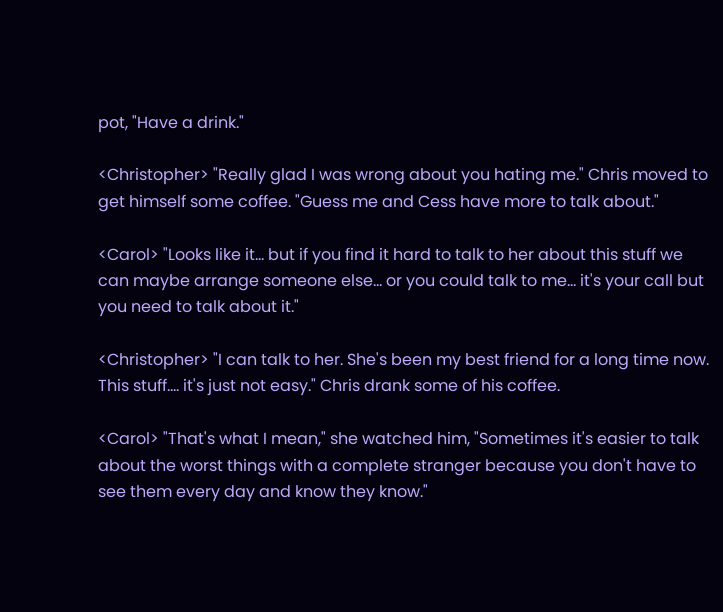pot, "Have a drink."

<Christopher> "Really glad I was wrong about you hating me." Chris moved to get himself some coffee. "Guess me and Cess have more to talk about."

<Carol> "Looks like it... but if you find it hard to talk to her about this stuff we can maybe arrange someone else... or you could talk to me... it's your call but you need to talk about it."

<Christopher> "I can talk to her. She's been my best friend for a long time now. This stuff.... it's just not easy." Chris drank some of his coffee.

<Carol> "That's what I mean," she watched him, "Sometimes it's easier to talk about the worst things with a complete stranger because you don't have to see them every day and know they know."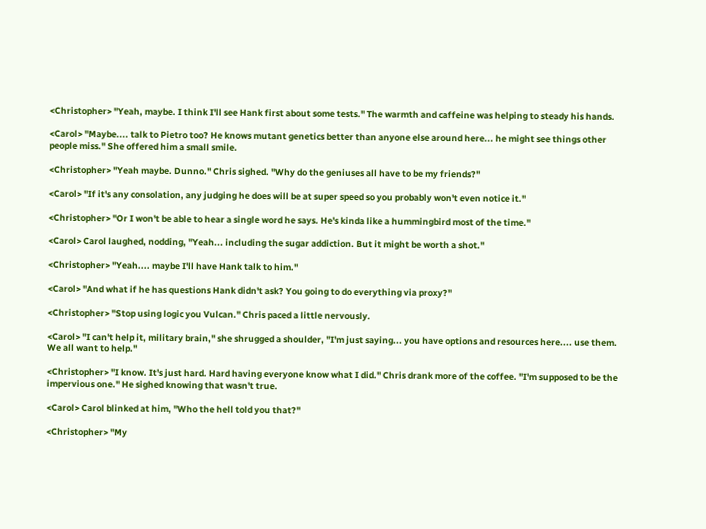<Christopher> "Yeah, maybe. I think I'll see Hank first about some tests." The warmth and caffeine was helping to steady his hands.

<Carol> "Maybe.... talk to Pietro too? He knows mutant genetics better than anyone else around here... he might see things other people miss." She offered him a small smile.

<Christopher> "Yeah maybe. Dunno." Chris sighed. "Why do the geniuses all have to be my friends?"

<Carol> "If it's any consolation, any judging he does will be at super speed so you probably won't even notice it."

<Christopher> "Or I won't be able to hear a single word he says. He's kinda like a hummingbird most of the time."

<Carol> Carol laughed, nodding, "Yeah... including the sugar addiction. But it might be worth a shot."

<Christopher> "Yeah.... maybe I'll have Hank talk to him."

<Carol> "And what if he has questions Hank didn't ask? You going to do everything via proxy?"

<Christopher> "Stop using logic you Vulcan." Chris paced a little nervously.

<Carol> "I can't help it, military brain," she shrugged a shoulder, "I'm just saying... you have options and resources here.... use them. We all want to help."

<Christopher> "I know. It's just hard. Hard having everyone know what I did." Chris drank more of the coffee. "I'm supposed to be the impervious one." He sighed knowing that wasn't true.

<Carol> Carol blinked at him, "Who the hell told you that?"

<Christopher> "My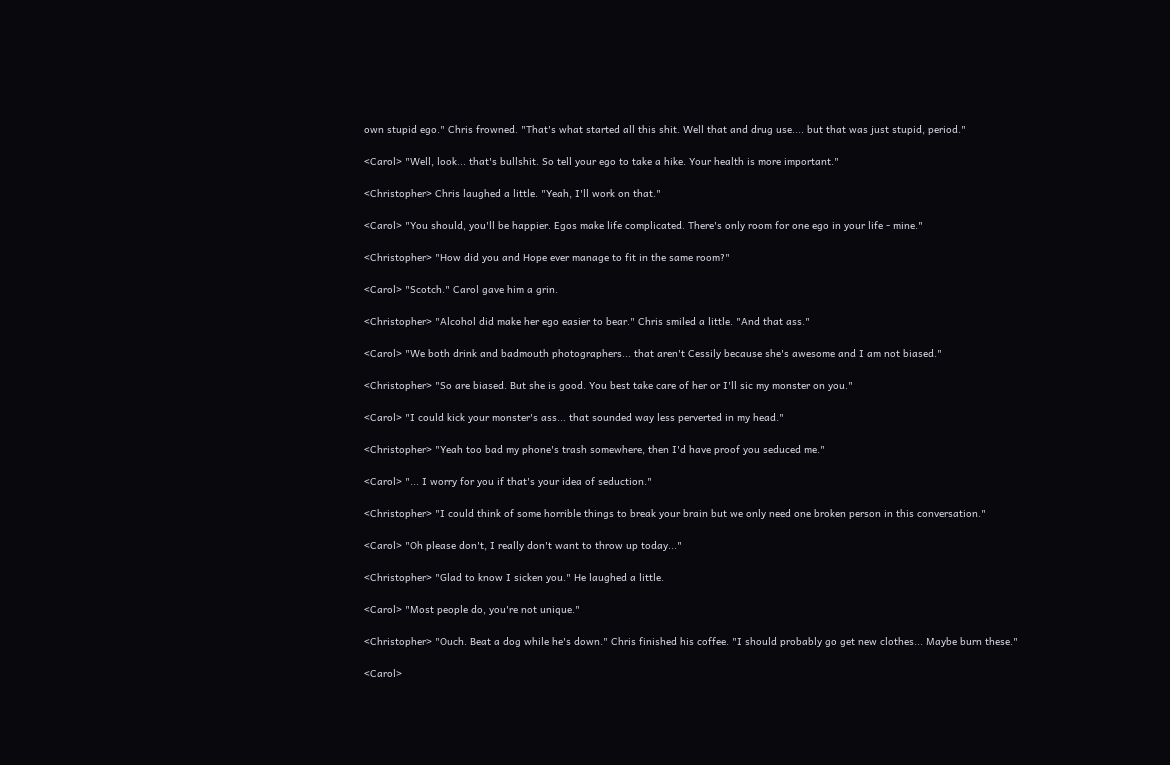own stupid ego." Chris frowned. "That's what started all this shit. Well that and drug use.... but that was just stupid, period."

<Carol> "Well, look... that's bullshit. So tell your ego to take a hike. Your health is more important."

<Christopher> Chris laughed a little. "Yeah, I'll work on that."

<Carol> "You should, you'll be happier. Egos make life complicated. There's only room for one ego in your life - mine."

<Christopher> "How did you and Hope ever manage to fit in the same room?"

<Carol> "Scotch." Carol gave him a grin.

<Christopher> "Alcohol did make her ego easier to bear." Chris smiled a little. "And that ass."

<Carol> "We both drink and badmouth photographers... that aren't Cessily because she's awesome and I am not biased."

<Christopher> "So are biased. But she is good. You best take care of her or I'll sic my monster on you."

<Carol> "I could kick your monster's ass... that sounded way less perverted in my head."

<Christopher> "Yeah too bad my phone's trash somewhere, then I'd have proof you seduced me."

<Carol> "... I worry for you if that's your idea of seduction."

<Christopher> "I could think of some horrible things to break your brain but we only need one broken person in this conversation."

<Carol> "Oh please don't, I really don't want to throw up today..."

<Christopher> "Glad to know I sicken you." He laughed a little.

<Carol> "Most people do, you're not unique."

<Christopher> "Ouch. Beat a dog while he's down." Chris finished his coffee. "I should probably go get new clothes... Maybe burn these."

<Carol>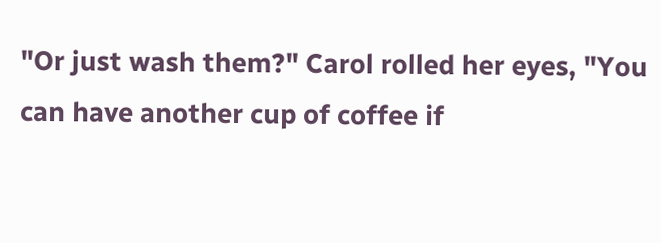"Or just wash them?" Carol rolled her eyes, "You can have another cup of coffee if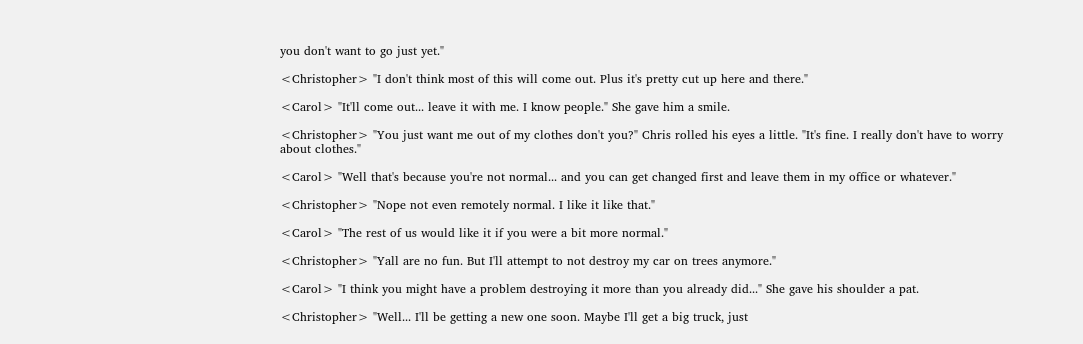you don't want to go just yet."

<Christopher> "I don't think most of this will come out. Plus it's pretty cut up here and there."

<Carol> "It'll come out... leave it with me. I know people." She gave him a smile.

<Christopher> "You just want me out of my clothes don't you?" Chris rolled his eyes a little. "It's fine. I really don't have to worry about clothes."

<Carol> "Well that's because you're not normal... and you can get changed first and leave them in my office or whatever."

<Christopher> "Nope not even remotely normal. I like it like that."

<Carol> "The rest of us would like it if you were a bit more normal."

<Christopher> "Yall are no fun. But I'll attempt to not destroy my car on trees anymore."

<Carol> "I think you might have a problem destroying it more than you already did..." She gave his shoulder a pat.

<Christopher> "Well... I'll be getting a new one soon. Maybe I'll get a big truck, just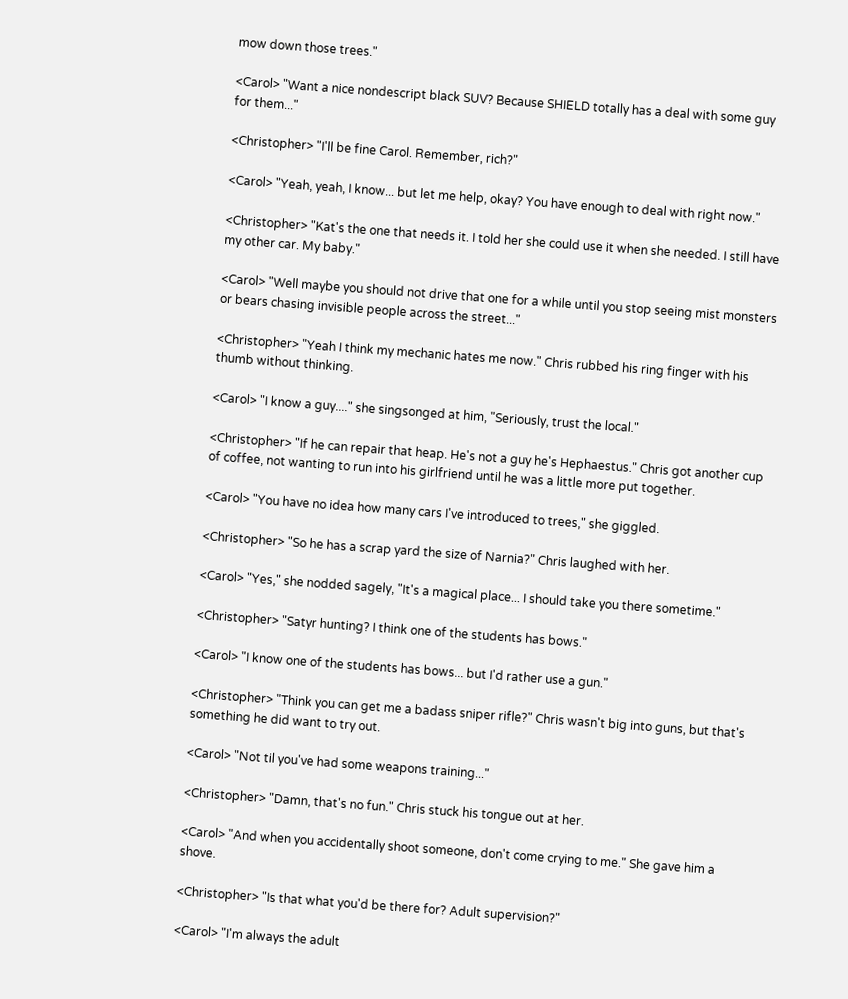mow down those trees."

<Carol> "Want a nice nondescript black SUV? Because SHIELD totally has a deal with some guy for them..."

<Christopher> "I'll be fine Carol. Remember, rich?"

<Carol> "Yeah, yeah, I know... but let me help, okay? You have enough to deal with right now."

<Christopher> "Kat's the one that needs it. I told her she could use it when she needed. I still have my other car. My baby."

<Carol> "Well maybe you should not drive that one for a while until you stop seeing mist monsters or bears chasing invisible people across the street..."

<Christopher> "Yeah I think my mechanic hates me now." Chris rubbed his ring finger with his thumb without thinking.

<Carol> "I know a guy...." she singsonged at him, "Seriously, trust the local."

<Christopher> "If he can repair that heap. He's not a guy he's Hephaestus." Chris got another cup of coffee, not wanting to run into his girlfriend until he was a little more put together.

<Carol> "You have no idea how many cars I've introduced to trees," she giggled.

<Christopher> "So he has a scrap yard the size of Narnia?" Chris laughed with her.

<Carol> "Yes," she nodded sagely, "It's a magical place... I should take you there sometime."

<Christopher> "Satyr hunting? I think one of the students has bows."

<Carol> "I know one of the students has bows... but I'd rather use a gun."

<Christopher> "Think you can get me a badass sniper rifle?" Chris wasn't big into guns, but that's something he did want to try out.

<Carol> "Not til you've had some weapons training..."

<Christopher> "Damn, that's no fun." Chris stuck his tongue out at her.

<Carol> "And when you accidentally shoot someone, don't come crying to me." She gave him a shove.

<Christopher> "Is that what you'd be there for? Adult supervision?"

<Carol> "I'm always the adult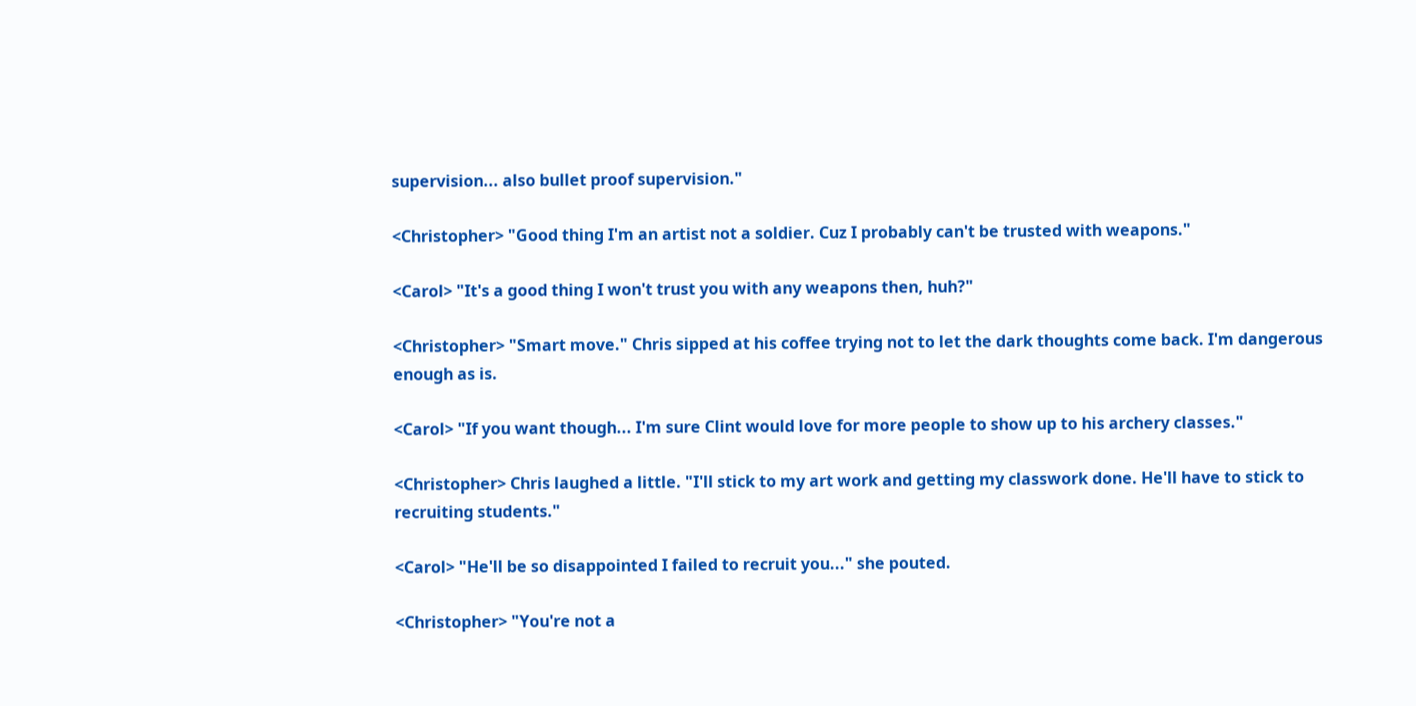supervision... also bullet proof supervision."

<Christopher> "Good thing I'm an artist not a soldier. Cuz I probably can't be trusted with weapons."

<Carol> "It's a good thing I won't trust you with any weapons then, huh?"

<Christopher> "Smart move." Chris sipped at his coffee trying not to let the dark thoughts come back. I'm dangerous enough as is.

<Carol> "If you want though... I'm sure Clint would love for more people to show up to his archery classes."

<Christopher> Chris laughed a little. "I'll stick to my art work and getting my classwork done. He'll have to stick to recruiting students."

<Carol> "He'll be so disappointed I failed to recruit you..." she pouted.

<Christopher> "You're not a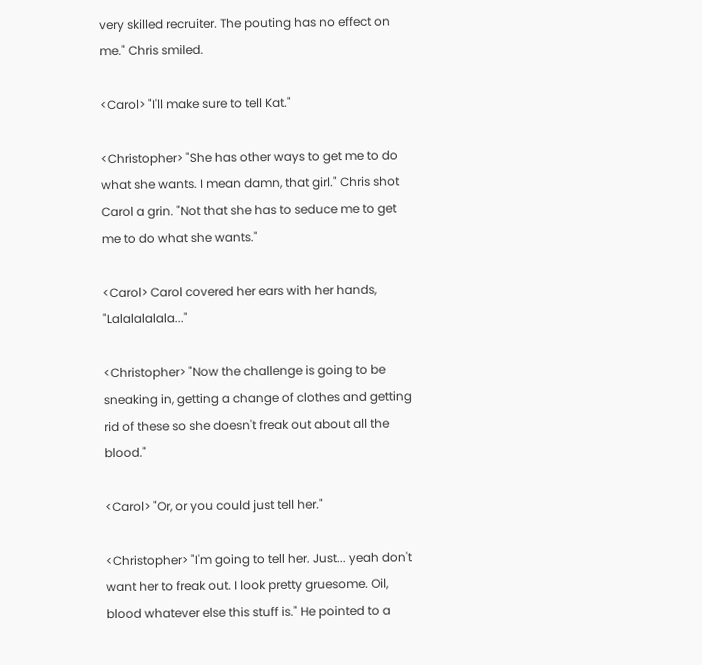very skilled recruiter. The pouting has no effect on me." Chris smiled.

<Carol> "I'll make sure to tell Kat."

<Christopher> "She has other ways to get me to do what she wants. I mean damn, that girl." Chris shot Carol a grin. "Not that she has to seduce me to get me to do what she wants."

<Carol> Carol covered her ears with her hands, "Lalalalalala..."

<Christopher> "Now the challenge is going to be sneaking in, getting a change of clothes and getting rid of these so she doesn't freak out about all the blood."

<Carol> "Or, or you could just tell her."

<Christopher> "I'm going to tell her. Just... yeah don't want her to freak out. I look pretty gruesome. Oil, blood whatever else this stuff is." He pointed to a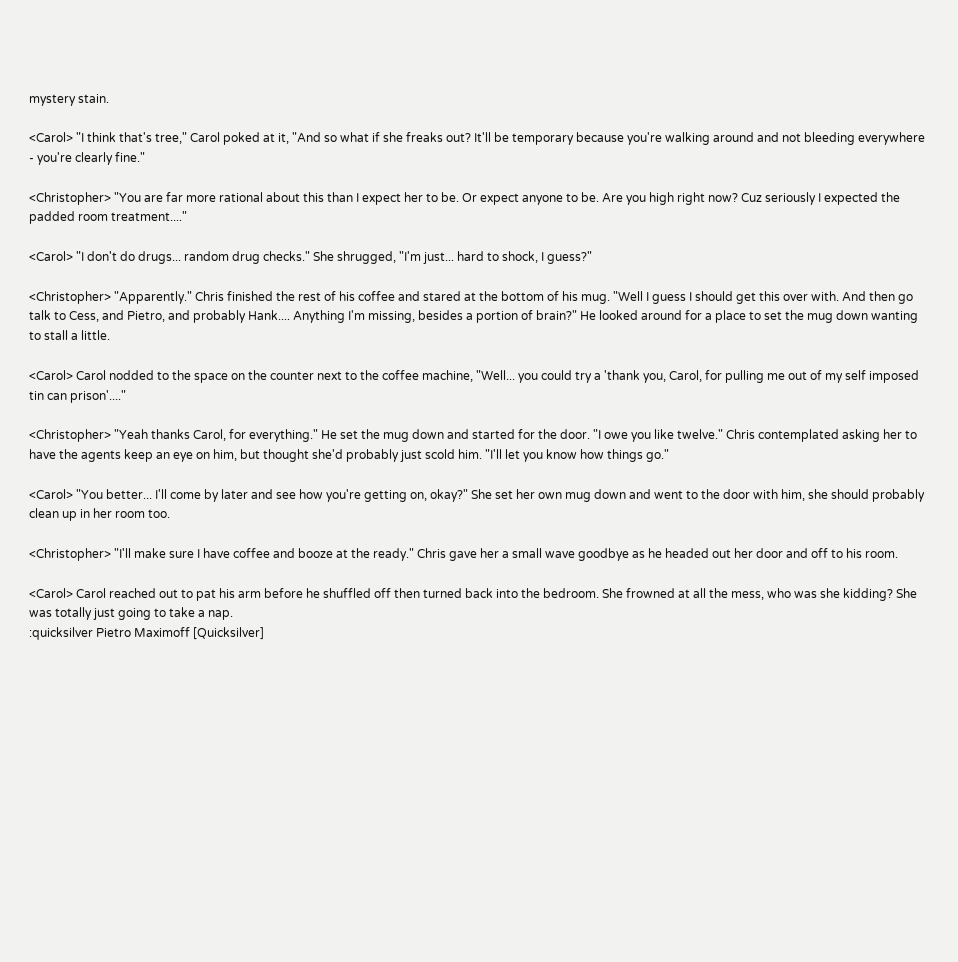mystery stain.

<Carol> "I think that's tree," Carol poked at it, "And so what if she freaks out? It'll be temporary because you're walking around and not bleeding everywhere - you're clearly fine."

<Christopher> "You are far more rational about this than I expect her to be. Or expect anyone to be. Are you high right now? Cuz seriously I expected the padded room treatment...."

<Carol> "I don't do drugs... random drug checks." She shrugged, "I'm just... hard to shock, I guess?"

<Christopher> "Apparently." Chris finished the rest of his coffee and stared at the bottom of his mug. "Well I guess I should get this over with. And then go talk to Cess, and Pietro, and probably Hank.... Anything I'm missing, besides a portion of brain?" He looked around for a place to set the mug down wanting to stall a little.

<Carol> Carol nodded to the space on the counter next to the coffee machine, "Well... you could try a 'thank you, Carol, for pulling me out of my self imposed tin can prison'...."

<Christopher> "Yeah thanks Carol, for everything." He set the mug down and started for the door. "I owe you like twelve." Chris contemplated asking her to have the agents keep an eye on him, but thought she'd probably just scold him. "I'll let you know how things go."

<Carol> "You better... I'll come by later and see how you're getting on, okay?" She set her own mug down and went to the door with him, she should probably clean up in her room too.

<Christopher> "I'll make sure I have coffee and booze at the ready." Chris gave her a small wave goodbye as he headed out her door and off to his room.

<Carol> Carol reached out to pat his arm before he shuffled off then turned back into the bedroom. She frowned at all the mess, who was she kidding? She was totally just going to take a nap.
:quicksilver Pietro Maximoff [Quicksilver]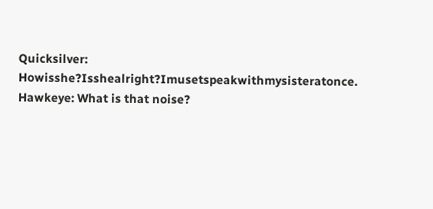Quicksilver: Howisshe?Isshealright?Imusetspeakwithmysisteratonce.
Hawkeye: What is that noise?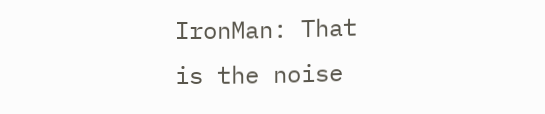IronMan: That is the noise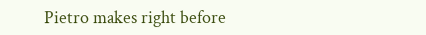Pietro makes right before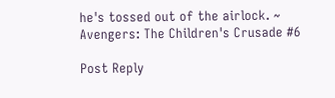he's tossed out of the airlock. ~ Avengers: The Children's Crusade #6

Post Reply